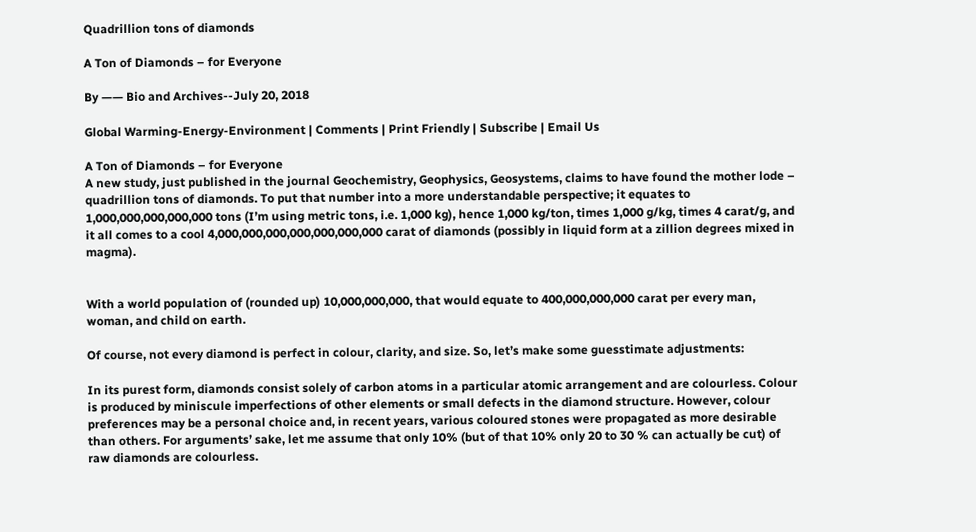Quadrillion tons of diamonds

A Ton of Diamonds – for Everyone

By —— Bio and Archives--July 20, 2018

Global Warming-Energy-Environment | Comments | Print Friendly | Subscribe | Email Us

A Ton of Diamonds – for Everyone
A new study, just published in the journal Geochemistry, Geophysics, Geosystems, claims to have found the mother lode – quadrillion tons of diamonds. To put that number into a more understandable perspective; it equates to 1,000,000,000,000,000 tons (I’m using metric tons, i.e. 1,000 kg), hence 1,000 kg/ton, times 1,000 g/kg, times 4 carat/g, and it all comes to a cool 4,000,000,000,000,000,000,000 carat of diamonds (possibly in liquid form at a zillion degrees mixed in magma).


With a world population of (rounded up) 10,000,000,000, that would equate to 400,000,000,000 carat per every man, woman, and child on earth.

Of course, not every diamond is perfect in colour, clarity, and size. So, let’s make some guesstimate adjustments:

In its purest form, diamonds consist solely of carbon atoms in a particular atomic arrangement and are colourless. Colour is produced by miniscule imperfections of other elements or small defects in the diamond structure. However, colour preferences may be a personal choice and, in recent years, various coloured stones were propagated as more desirable than others. For arguments’ sake, let me assume that only 10% (but of that 10% only 20 to 30 % can actually be cut) of raw diamonds are colourless.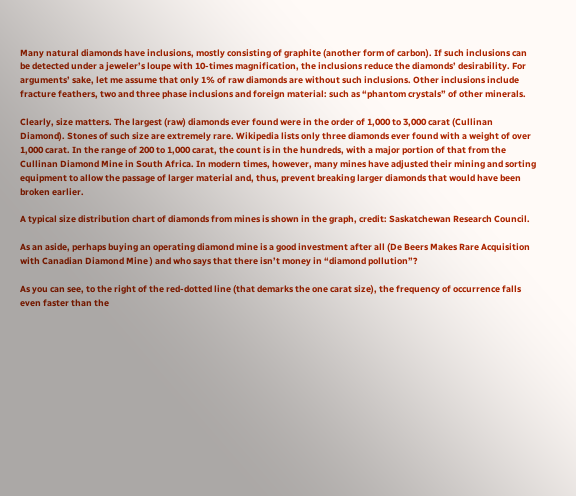Many natural diamonds have inclusions, mostly consisting of graphite (another form of carbon). If such inclusions can be detected under a jeweler’s loupe with 10-times magnification, the inclusions reduce the diamonds’ desirability. For arguments’ sake, let me assume that only 1% of raw diamonds are without such inclusions. Other inclusions include fracture feathers, two and three phase inclusions and foreign material: such as “phantom crystals” of other minerals.

Clearly, size matters. The largest (raw) diamonds ever found were in the order of 1,000 to 3,000 carat (Cullinan Diamond). Stones of such size are extremely rare. Wikipedia lists only three diamonds ever found with a weight of over 1,000 carat. In the range of 200 to 1,000 carat, the count is in the hundreds, with a major portion of that from the Cullinan Diamond Mine in South Africa. In modern times, however, many mines have adjusted their mining and sorting equipment to allow the passage of larger material and, thus, prevent breaking larger diamonds that would have been broken earlier.

A typical size distribution chart of diamonds from mines is shown in the graph, credit: Saskatchewan Research Council.

As an aside, perhaps buying an operating diamond mine is a good investment after all (De Beers Makes Rare Acquisition with Canadian Diamond Mine ) and who says that there isn’t money in “diamond pollution”?

As you can see, to the right of the red-dotted line (that demarks the one carat size), the frequency of occurrence falls even faster than the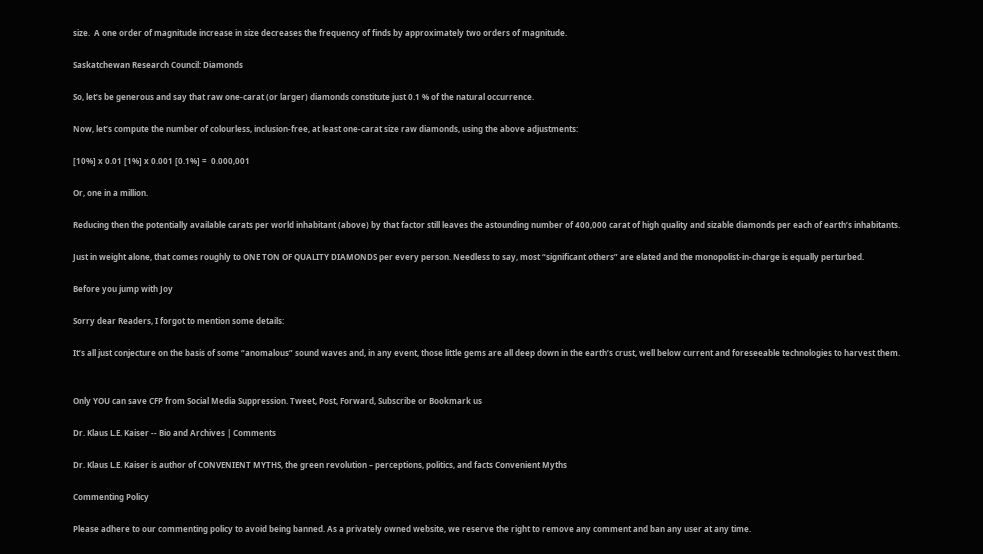size.  A one order of magnitude increase in size decreases the frequency of finds by approximately two orders of magnitude.

Saskatchewan Research Council: Diamonds

So, let’s be generous and say that raw one-carat (or larger) diamonds constitute just 0.1 % of the natural occurrence.

Now, let’s compute the number of colourless, inclusion-free, at least one-carat size raw diamonds, using the above adjustments:

[10%] x 0.01 [1%] x 0.001 [0.1%] =  0.000,001

Or, one in a million.

Reducing then the potentially available carats per world inhabitant (above) by that factor still leaves the astounding number of 400,000 carat of high quality and sizable diamonds per each of earth’s inhabitants.

Just in weight alone, that comes roughly to ONE TON OF QUALITY DIAMONDS per every person. Needless to say, most “significant others” are elated and the monopolist-in-charge is equally perturbed.

Before you jump with Joy

Sorry dear Readers, I forgot to mention some details:

It’s all just conjecture on the basis of some “anomalous” sound waves and, in any event, those little gems are all deep down in the earth’s crust, well below current and foreseeable technologies to harvest them.


Only YOU can save CFP from Social Media Suppression. Tweet, Post, Forward, Subscribe or Bookmark us

Dr. Klaus L.E. Kaiser -- Bio and Archives | Comments

Dr. Klaus L.E. Kaiser is author of CONVENIENT MYTHS, the green revolution – perceptions, politics, and facts Convenient Myths

Commenting Policy

Please adhere to our commenting policy to avoid being banned. As a privately owned website, we reserve the right to remove any comment and ban any user at any time.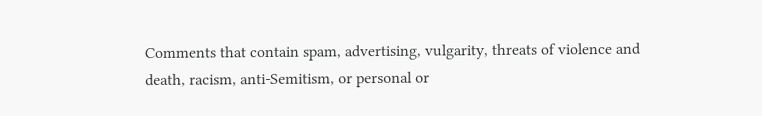Comments that contain spam, advertising, vulgarity, threats of violence and death, racism, anti-Semitism, or personal or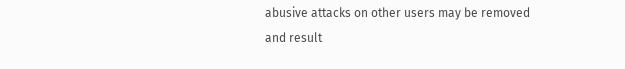abusive attacks on other users may be removed and result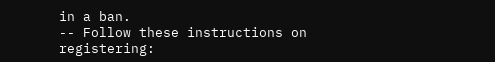in a ban.
-- Follow these instructions on registering: